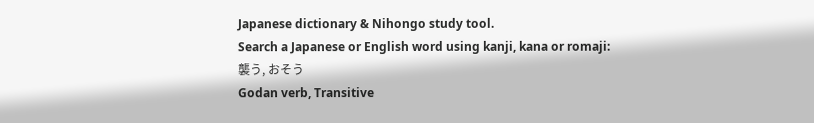Japanese dictionary & Nihongo study tool.
Search a Japanese or English word using kanji, kana or romaji:
襲う, おそう
Godan verb, Transitive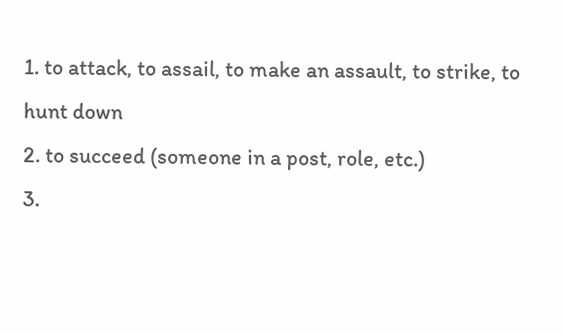1. to attack, to assail, to make an assault, to strike, to hunt down
2. to succeed (someone in a post, role, etc.)
3.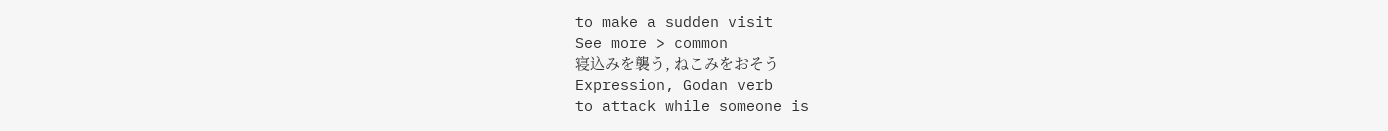to make a sudden visit
See more > common
寝込みを襲う, ねこみをおそう
Expression, Godan verb
to attack while someone is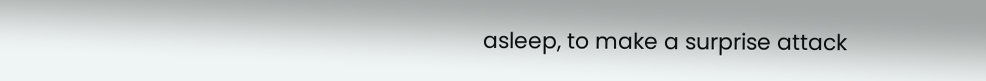asleep, to make a surprise attack